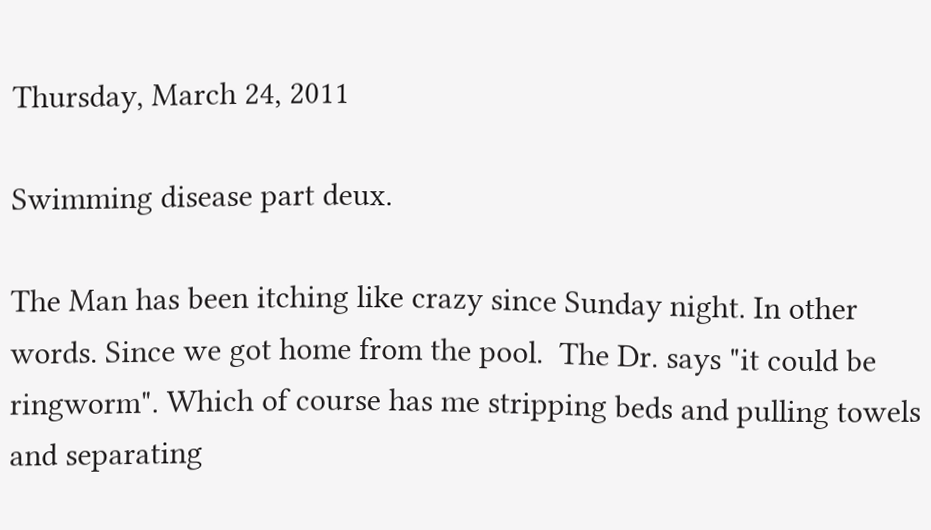Thursday, March 24, 2011

Swimming disease part deux.

The Man has been itching like crazy since Sunday night. In other words. Since we got home from the pool.  The Dr. says "it could be ringworm". Which of course has me stripping beds and pulling towels and separating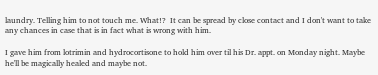laundry. Telling him to not touch me. What!?  It can be spread by close contact and I don't want to take any chances in case that is in fact what is wrong with him.

I gave him from lotrimin and hydrocortisone to hold him over til his Dr. appt. on Monday night. Maybe he'll be magically healed and maybe not.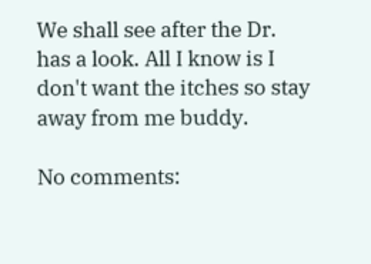We shall see after the Dr. has a look. All I know is I don't want the itches so stay away from me buddy.

No comments: